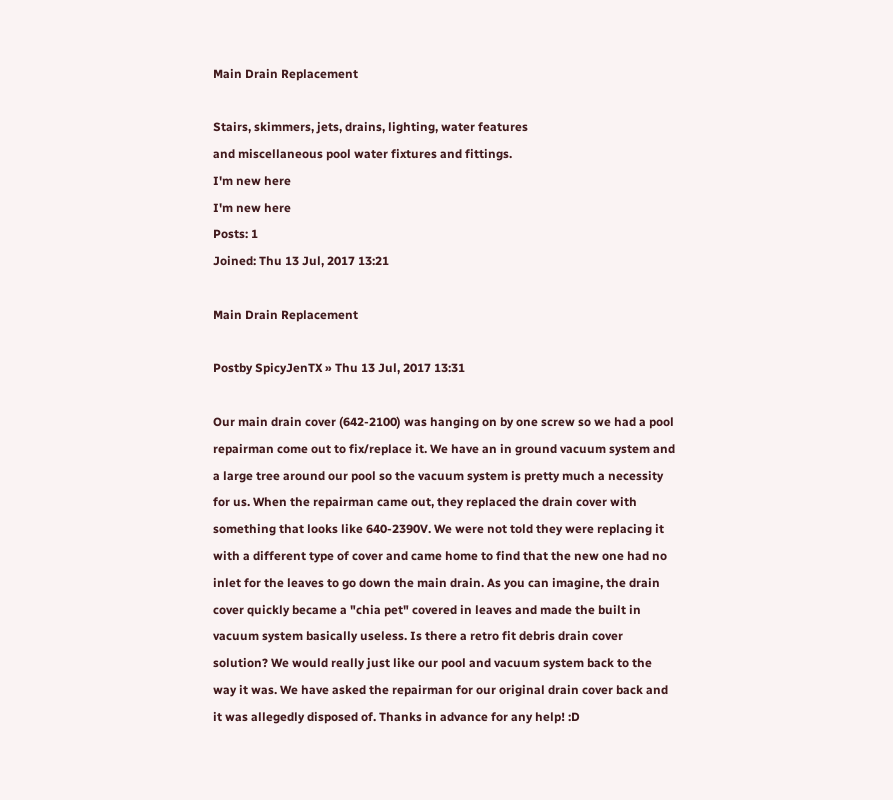Main Drain Replacement

Stairs, skimmers, jets, drains, lighting, water features
and miscellaneous pool water fixtures and fittings.
I'm new here
I'm new here
Posts: 1
Joined: Thu 13 Jul, 2017 13:21

Main Drain Replacement

Postby SpicyJenTX » Thu 13 Jul, 2017 13:31

Our main drain cover (642-2100) was hanging on by one screw so we had a pool repairman come out to fix/replace it. We have an in ground vacuum system and a large tree around our pool so the vacuum system is pretty much a necessity for us. When the repairman came out, they replaced the drain cover with something that looks like 640-2390V. We were not told they were replacing it with a different type of cover and came home to find that the new one had no inlet for the leaves to go down the main drain. As you can imagine, the drain cover quickly became a "chia pet" covered in leaves and made the built in vacuum system basically useless. Is there a retro fit debris drain cover solution? We would really just like our pool and vacuum system back to the way it was. We have asked the repairman for our original drain cover back and it was allegedly disposed of. Thanks in advance for any help! :D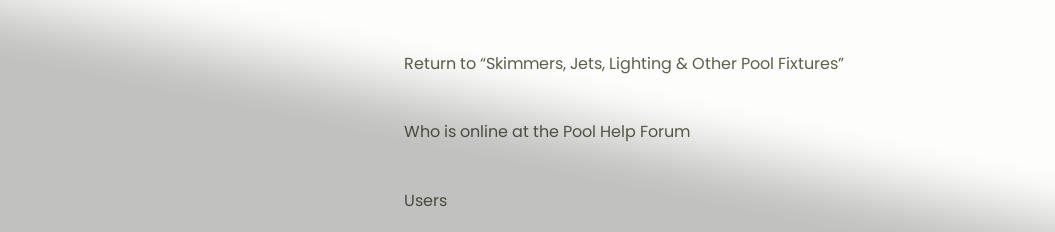Return to “Skimmers, Jets, Lighting & Other Pool Fixtures”

Who is online at the Pool Help Forum

Users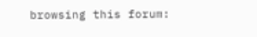browsing this forum: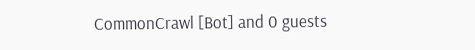CommonCrawl [Bot] and 0 guests